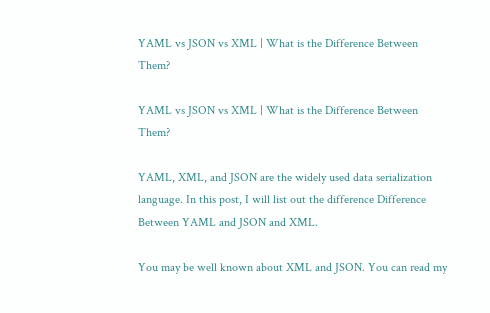YAML vs JSON vs XML | What is the Difference Between Them?

YAML vs JSON vs XML | What is the Difference Between Them?

YAML, XML, and JSON are the widely used data serialization language. In this post, I will list out the difference Difference Between YAML and JSON and XML.

You may be well known about XML and JSON. You can read my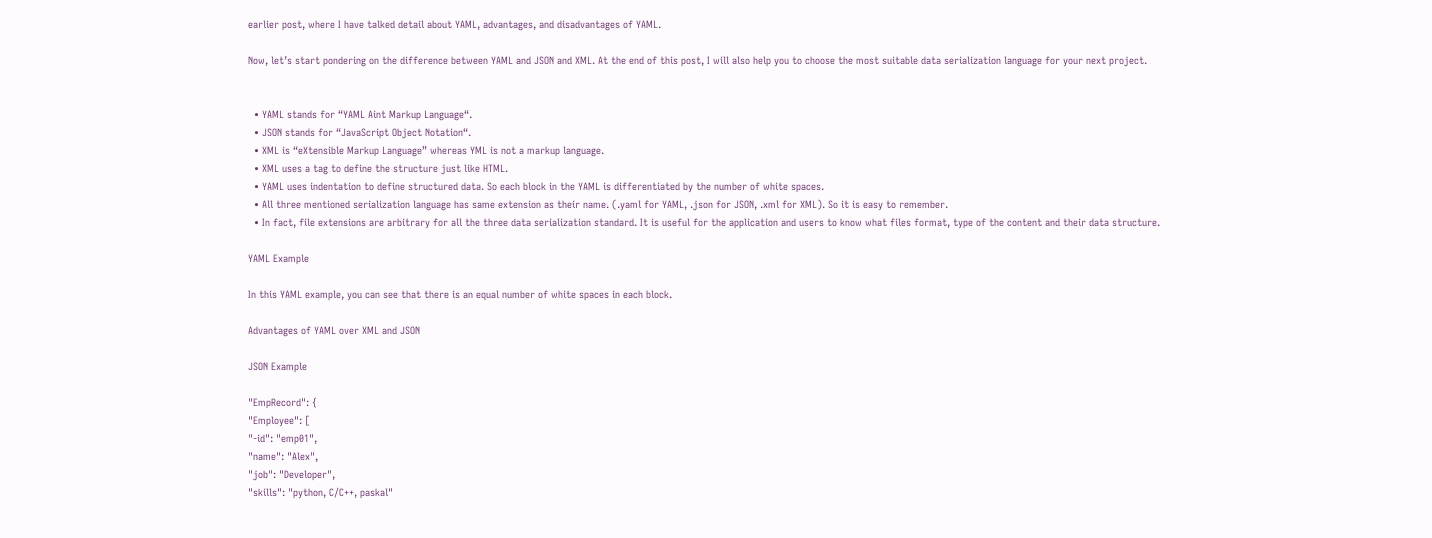earlier post, where I have talked detail about YAML, advantages, and disadvantages of YAML.

Now, let’s start pondering on the difference between YAML and JSON and XML. At the end of this post, I will also help you to choose the most suitable data serialization language for your next project.


  • YAML stands for “YAML Aint Markup Language“.
  • JSON stands for “JavaScript Object Notation“.
  • XML is “eXtensible Markup Language” whereas YML is not a markup language.
  • XML uses a tag to define the structure just like HTML.
  • YAML uses indentation to define structured data. So each block in the YAML is differentiated by the number of white spaces.
  • All three mentioned serialization language has same extension as their name. (.yaml for YAML, .json for JSON, .xml for XML). So it is easy to remember.
  • In fact, file extensions are arbitrary for all the three data serialization standard. It is useful for the application and users to know what files format, type of the content and their data structure.

YAML Example

In this YAML example, you can see that there is an equal number of white spaces in each block.

Advantages of YAML over XML and JSON

JSON Example

"EmpRecord": {
"Employee": [
"-id": "emp01",
"name": "Alex",
"job": "Developer",
"skills": "python, C/C++, paskal"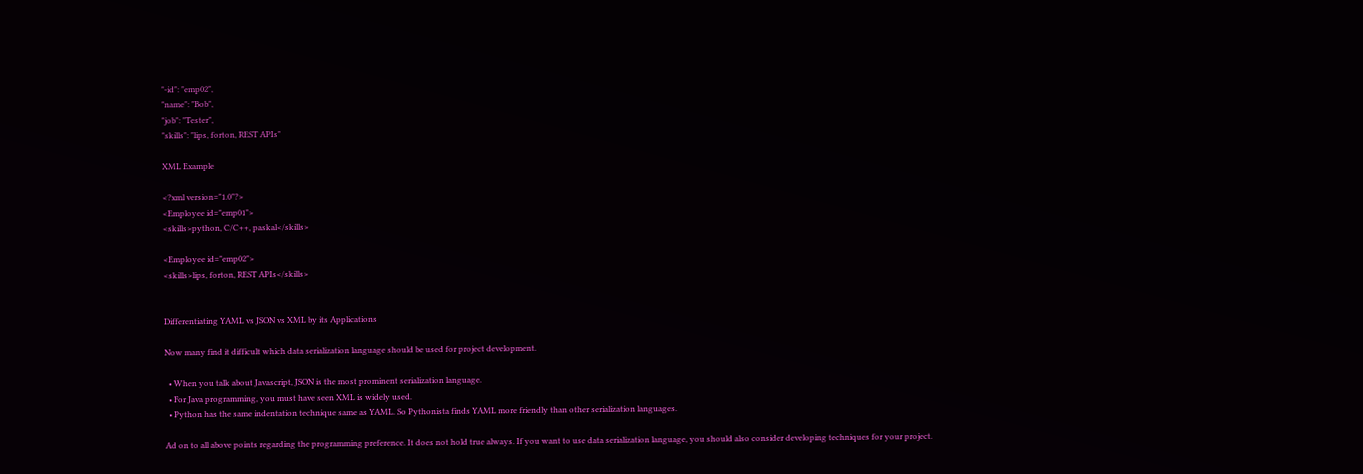"-id": "emp02",
"name": "Bob",
"job": "Tester",
"skills": "lips, forton, REST APIs"

XML Example

<?xml version="1.0"?>
<Employee id="emp01">
<skills>python, C/C++, paskal</skills>

<Employee id="emp02">
<skills>lips, forton, REST APIs</skills>


Differentiating YAML vs JSON vs XML by its Applications

Now many find it difficult which data serialization language should be used for project development.

  • When you talk about Javascript, JSON is the most prominent serialization language.
  • For Java programming, you must have seen XML is widely used.
  • Python has the same indentation technique same as YAML. So Pythonista finds YAML more friendly than other serialization languages.

Ad on to all above points regarding the programming preference. It does not hold true always. If you want to use data serialization language, you should also consider developing techniques for your project.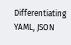Differentiating YAML, JSON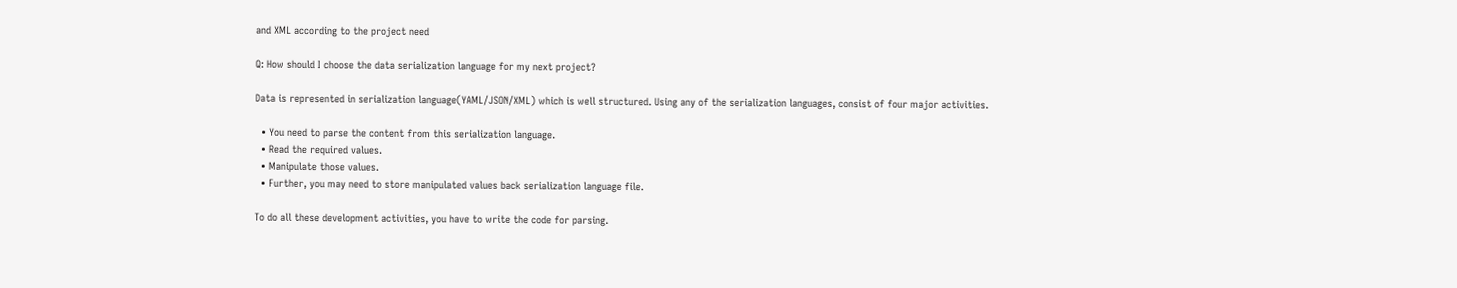and XML according to the project need

Q: How should I choose the data serialization language for my next project?

Data is represented in serialization language(YAML/JSON/XML) which is well structured. Using any of the serialization languages, consist of four major activities.

  • You need to parse the content from this serialization language.
  • Read the required values.
  • Manipulate those values.
  • Further, you may need to store manipulated values back serialization language file.

To do all these development activities, you have to write the code for parsing.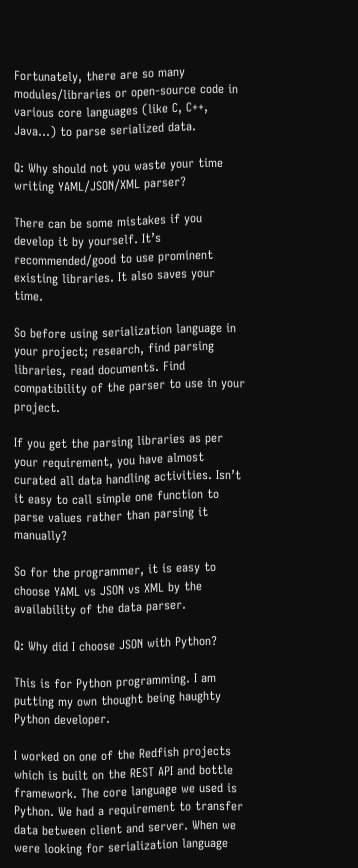Fortunately, there are so many modules/libraries or open-source code in various core languages (like C, C++, Java…) to parse serialized data.

Q: Why should not you waste your time writing YAML/JSON/XML parser?

There can be some mistakes if you develop it by yourself. It’s recommended/good to use prominent existing libraries. It also saves your time.

So before using serialization language in your project; research, find parsing libraries, read documents. Find compatibility of the parser to use in your project.

If you get the parsing libraries as per your requirement, you have almost curated all data handling activities. Isn’t it easy to call simple one function to parse values rather than parsing it manually?

So for the programmer, it is easy to choose YAML vs JSON vs XML by the availability of the data parser.

Q: Why did I choose JSON with Python?

This is for Python programming. I am putting my own thought being haughty Python developer.

I worked on one of the Redfish projects which is built on the REST API and bottle framework. The core language we used is Python. We had a requirement to transfer data between client and server. When we were looking for serialization language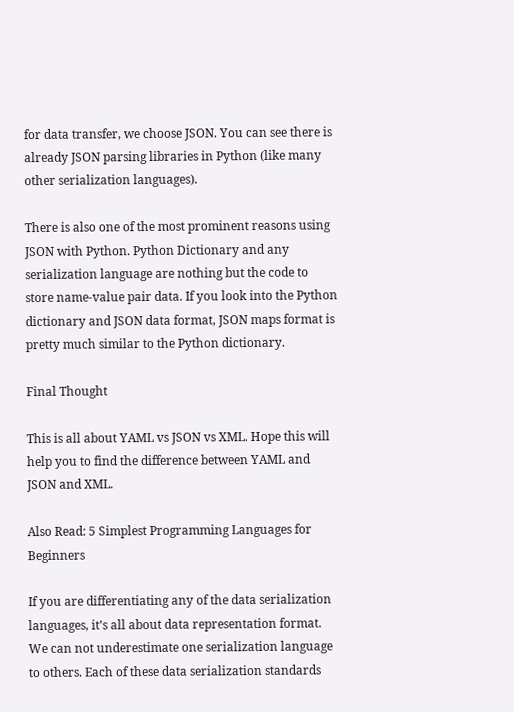for data transfer, we choose JSON. You can see there is already JSON parsing libraries in Python (like many other serialization languages).

There is also one of the most prominent reasons using JSON with Python. Python Dictionary and any serialization language are nothing but the code to store name-value pair data. If you look into the Python dictionary and JSON data format, JSON maps format is pretty much similar to the Python dictionary.

Final Thought

This is all about YAML vs JSON vs XML. Hope this will help you to find the difference between YAML and JSON and XML.

Also Read: 5 Simplest Programming Languages for Beginners

If you are differentiating any of the data serialization languages, it’s all about data representation format. We can not underestimate one serialization language to others. Each of these data serialization standards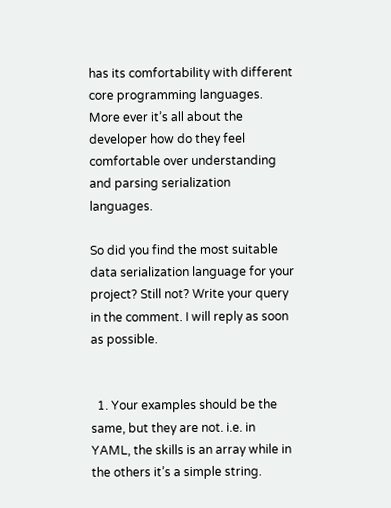has its comfortability with different core programming languages. More ever it’s all about the developer how do they feel comfortable over understanding and parsing serialization languages.

So did you find the most suitable data serialization language for your project? Still not? Write your query in the comment. I will reply as soon as possible.


  1. Your examples should be the same, but they are not. i.e. in YAML, the skills is an array while in the others it’s a simple string.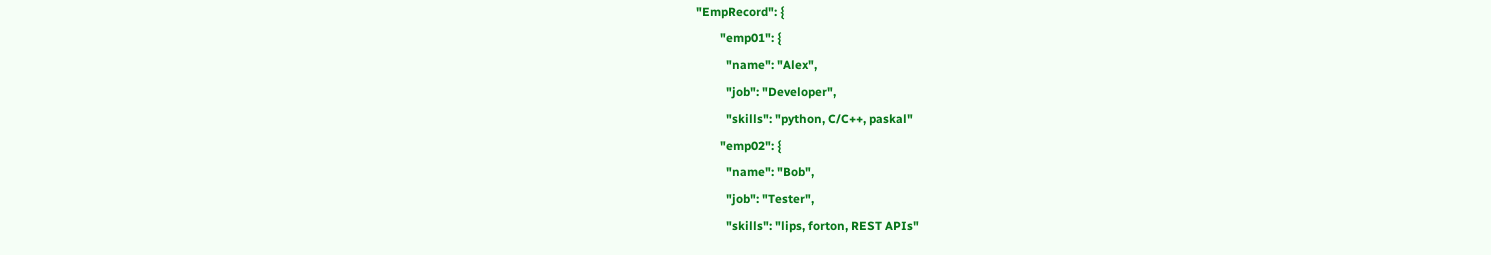"EmpRecord": {
        "emp01": {
          "name": "Alex",
          "job": "Developer",
          "skills": "python, C/C++, paskal"
        "emp02": {
          "name": "Bob",
          "job": "Tester",
          "skills": "lips, forton, REST APIs"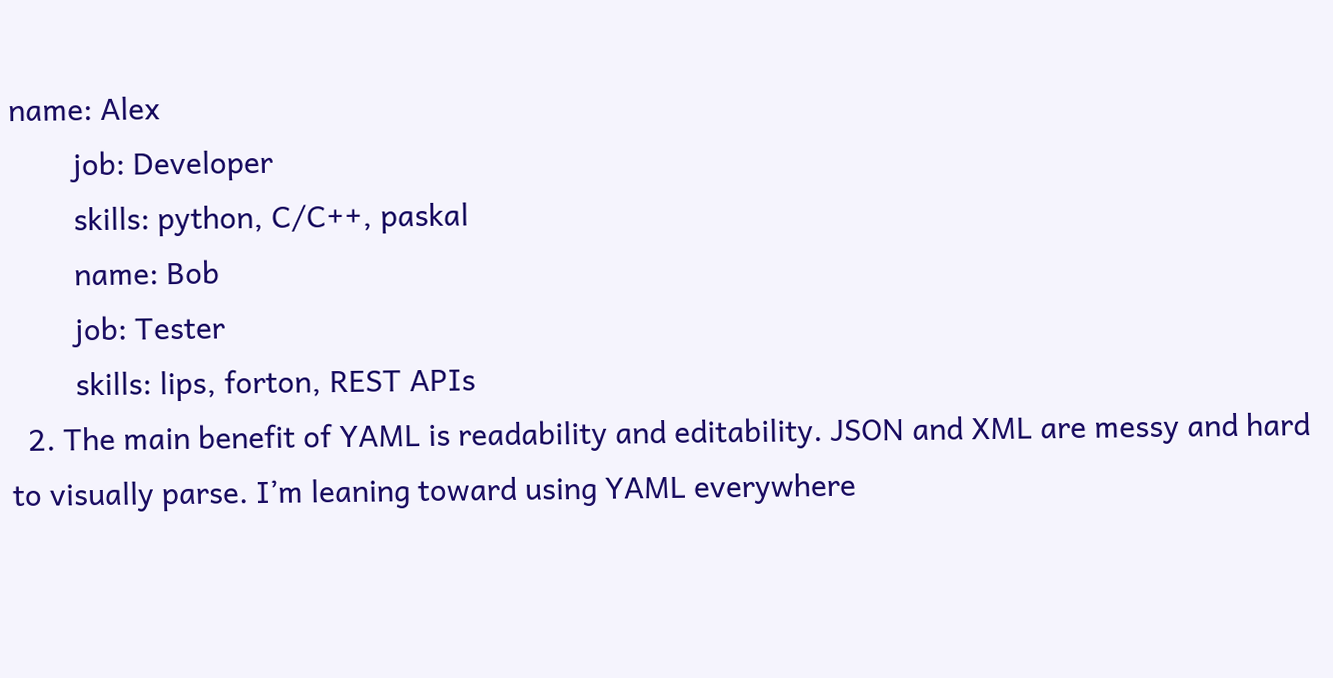name: Alex
        job: Developer
        skills: python, C/C++, paskal
        name: Bob
        job: Tester
        skills: lips, forton, REST APIs
  2. The main benefit of YAML is readability and editability. JSON and XML are messy and hard to visually parse. I’m leaning toward using YAML everywhere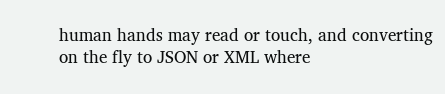human hands may read or touch, and converting on the fly to JSON or XML where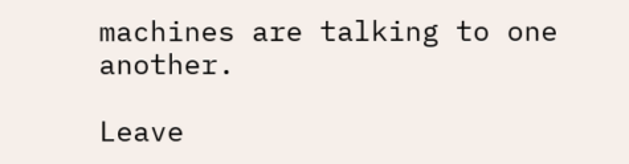machines are talking to one another.

Leave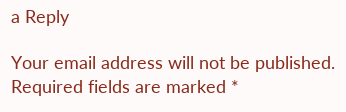a Reply

Your email address will not be published. Required fields are marked *